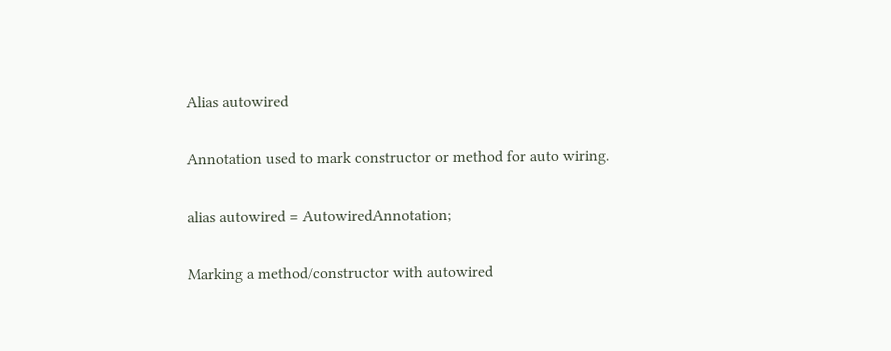Alias autowired

Annotation used to mark constructor or method for auto wiring.

alias autowired = AutowiredAnnotation;

Marking a method/constructor with autowired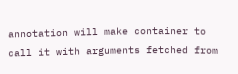annotation will make container to call it with arguments fetched from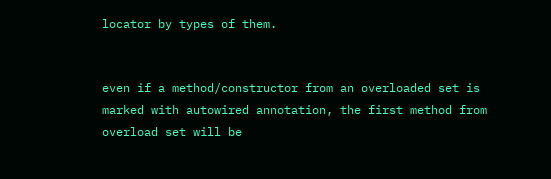locator by types of them.


even if a method/constructor from an overloaded set is marked with autowired annotation, the first method from overload set will be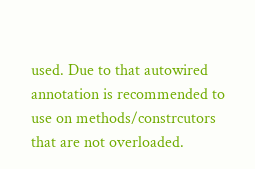used. Due to that autowired annotation is recommended to use on methods/constrcutors that are not overloaded.